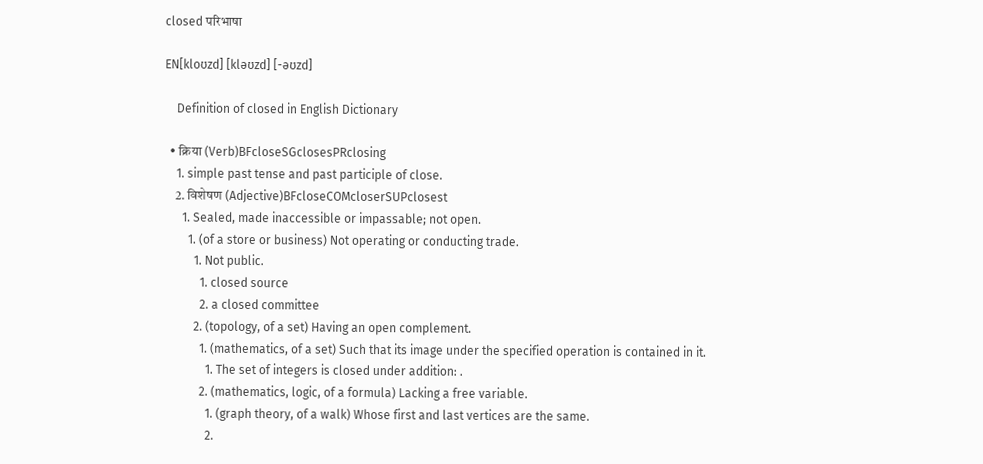closed परिभाषा

EN[kloʊzd] [kləʊzd] [-əʊzd]

    Definition of closed in English Dictionary

  • क्रिया (Verb)BFcloseSGclosesPRclosing
    1. simple past tense and past participle of close.
    2. विशेषण (Adjective)BFcloseCOMcloserSUPclosest
      1. Sealed, made inaccessible or impassable; not open.
        1. (of a store or business) Not operating or conducting trade.
          1. Not public.
            1. closed source
            2. a closed committee
          2. (topology, of a set) Having an open complement.
            1. (mathematics, of a set) Such that its image under the specified operation is contained in it.
              1. The set of integers is closed under addition: .
            2. (mathematics, logic, of a formula) Lacking a free variable.
              1. (graph theory, of a walk) Whose first and last vertices are the same.
              2.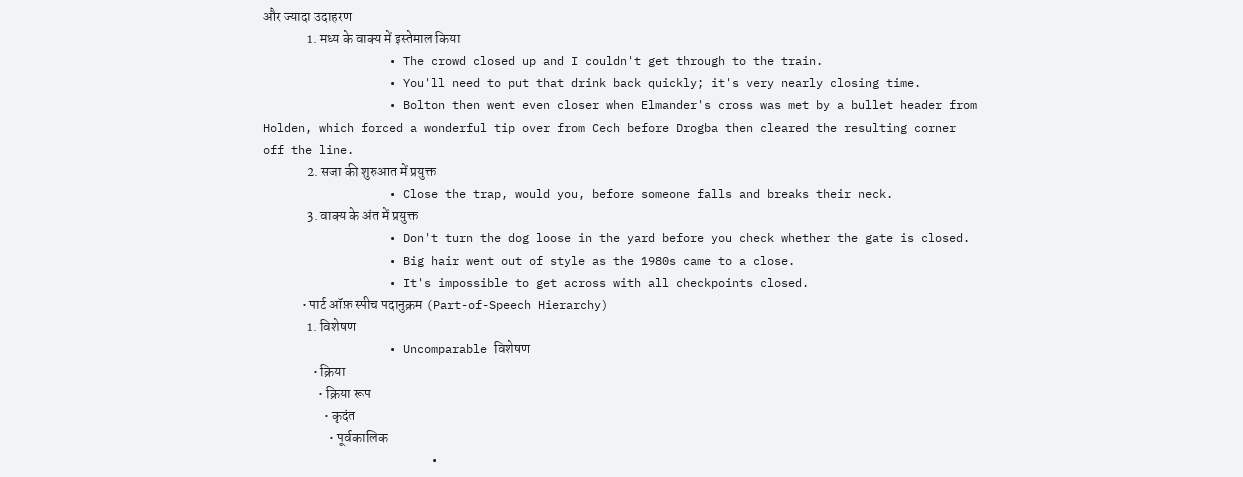और ज्यादा उदाहरण
                1. मध्य के वाक्य में इस्तेमाल किया
                  • The crowd closed up and I couldn't get through to the train.
                  • You'll need to put that drink back quickly; it's very nearly closing time.
                  • Bolton then went even closer when Elmander's cross was met by a bullet header from Holden, which forced a wonderful tip over from Cech before Drogba then cleared the resulting corner off the line.
                2. सजा की शुरुआत में प्रयुक्त
                  • Close the trap, would you, before someone falls and breaks their neck.
                3. वाक्य के अंत में प्रयुक्त
                  • Don't turn the dog loose in the yard before you check whether the gate is closed.
                  • Big hair went out of style as the 1980s came to a close.
                  • It's impossible to get across with all checkpoints closed.
              • पार्ट ऑफ़ स्पीच पदानुक्रम (Part-of-Speech Hierarchy)
                1. विशेषण
                  • Uncomparable विशेषण
                  • क्रिया
                    • क्रिया रूप
                      • कृदंत
                        • पूर्वकालिक
                        •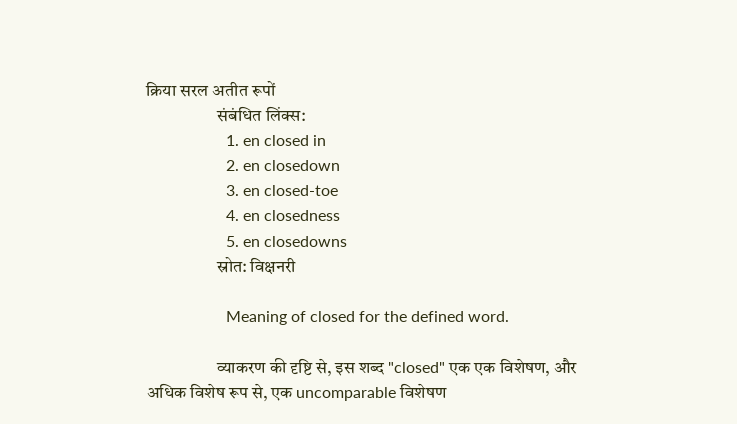क्रिया सरल अतीत रूपों
                    संबंधित लिंक्स:
                    1. en closed in
                    2. en closedown
                    3. en closed-toe
                    4. en closedness
                    5. en closedowns
                    स्रोत: विक्षनरी

                    Meaning of closed for the defined word.

                    व्याकरण की दृष्टि से, इस शब्द "closed" एक एक विशेषण, और अधिक विशेष रूप से, एक uncomparable विशेषण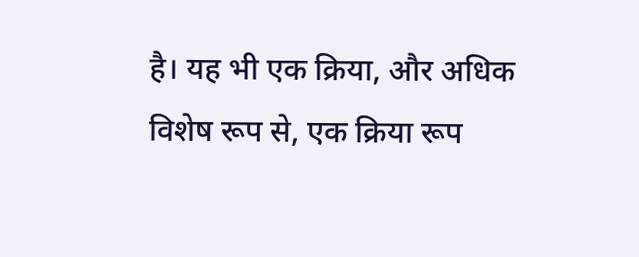है। यह भी एक क्रिया, और अधिक विशेष रूप से, एक क्रिया रूप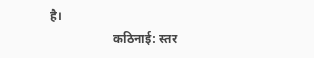है।
                    कठिनाई: स्तर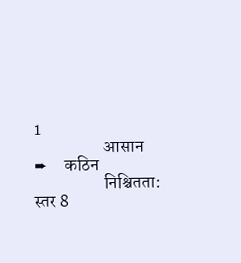1
                    आसान     ➨     कठिन
                    निश्चितता: स्तर 8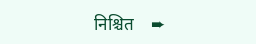निश्चित    ➨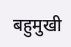बहुमुखी